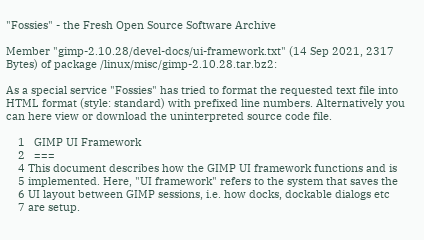"Fossies" - the Fresh Open Source Software Archive

Member "gimp-2.10.28/devel-docs/ui-framework.txt" (14 Sep 2021, 2317 Bytes) of package /linux/misc/gimp-2.10.28.tar.bz2:

As a special service "Fossies" has tried to format the requested text file into HTML format (style: standard) with prefixed line numbers. Alternatively you can here view or download the uninterpreted source code file.

    1   GIMP UI Framework
    2   ===
    4 This document describes how the GIMP UI framework functions and is
    5 implemented. Here, "UI framework" refers to the system that saves the
    6 UI layout between GIMP sessions, i.e. how docks, dockable dialogs etc
    7 are setup.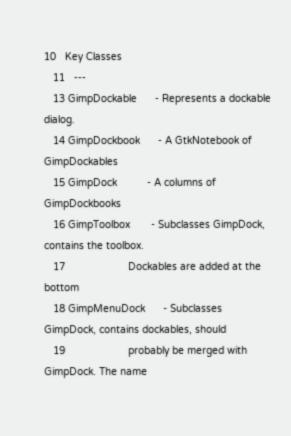10   Key Classes
   11   ---
   13 GimpDockable      - Represents a dockable dialog.
   14 GimpDockbook      - A GtkNotebook of GimpDockables
   15 GimpDock          - A columns of GimpDockbooks
   16 GimpToolbox       - Subclasses GimpDock, contains the toolbox.
   17                     Dockables are added at the bottom
   18 GimpMenuDock      - Subclasses GimpDock, contains dockables, should
   19                     probably be merged with GimpDock. The name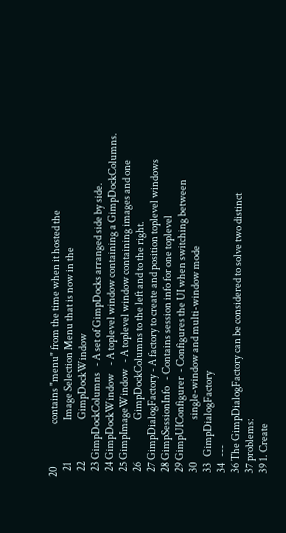20                     contains "menu" from the time when it hosted the
   21                     Image Selection Menu that is now in the
   22                     GimpDockWindow
   23 GimpDockColumns   - A set of GimpDocks arranged side by side.
   24 GimpDockWindow    - A toplevel window containing a GimpDockColumns.
   25 GimpImageWindow   - A toplevel window containing images and one
   26                     GimpDockColumns to the left and to the right.
   27 GimpDialogFactory - A factory to create and position toplevel windows
   28 GimpSessionInfo   - Contains session info for one toplevel
   29 GimpUIConfigurer  - Configures the UI when switching between
   30                     single-window and multi-window mode
   33   GimpDialogFactory
   34   ---
   36 The GimpDialogFactory can be considered to solve two distinct
   37 problems:
   39 1. Create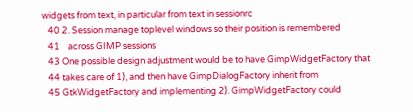widgets from text, in particular from text in sessionrc
   40 2. Session manage toplevel windows so their position is remembered
   41    across GIMP sessions
   43 One possible design adjustment would be to have GimpWidgetFactory that
   44 takes care of 1), and then have GimpDialogFactory inherit from
   45 GtkWidgetFactory and implementing 2). GimpWidgetFactory could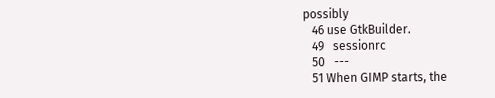possibly
   46 use GtkBuilder.
   49   sessionrc
   50   ---
   51 When GIMP starts, the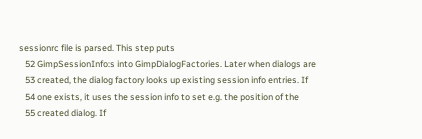sessionrc file is parsed. This step puts
   52 GimpSessionInfo:s into GimpDialogFactories. Later when dialogs are
   53 created, the dialog factory looks up existing session info entries. If
   54 one exists, it uses the session info to set e.g. the position of the
   55 created dialog. If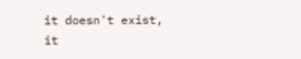it doesn't exist, it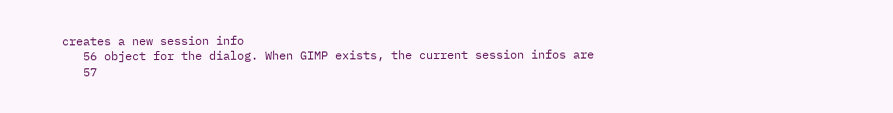creates a new session info
   56 object for the dialog. When GIMP exists, the current session infos are
   57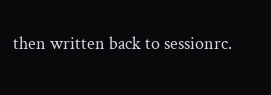then written back to sessionrc.